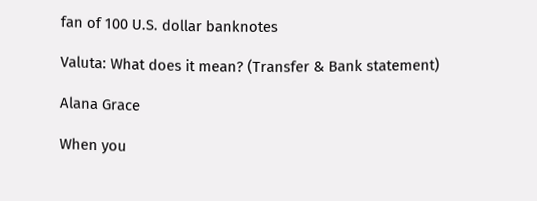fan of 100 U.S. dollar banknotes

Valuta: What does it mean? (Transfer & Bank statement)

Alana Grace

When you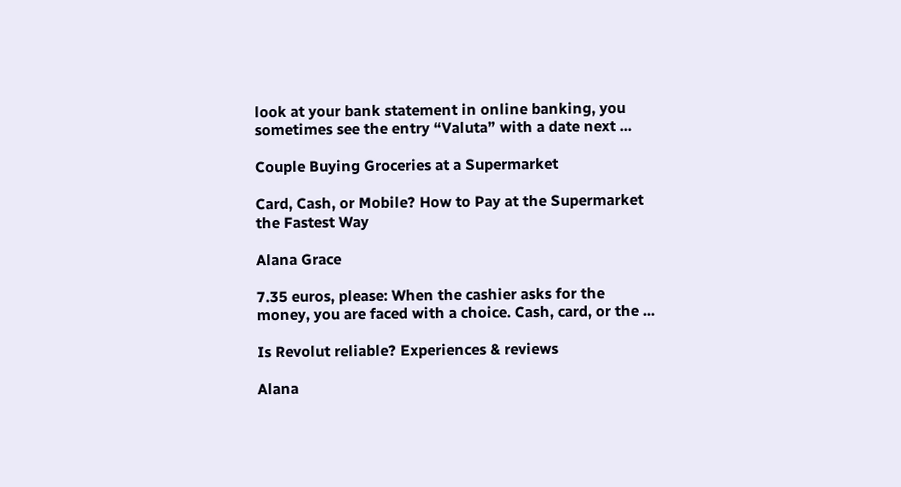look at your bank statement in online banking, you sometimes see the entry “Valuta” with a date next ...

Couple Buying Groceries at a Supermarket

Card, Cash, or Mobile? How to Pay at the Supermarket the Fastest Way

Alana Grace

7.35 euros, please: When the cashier asks for the money, you are faced with a choice. Cash, card, or the ...

Is Revolut reliable? Experiences & reviews

Alana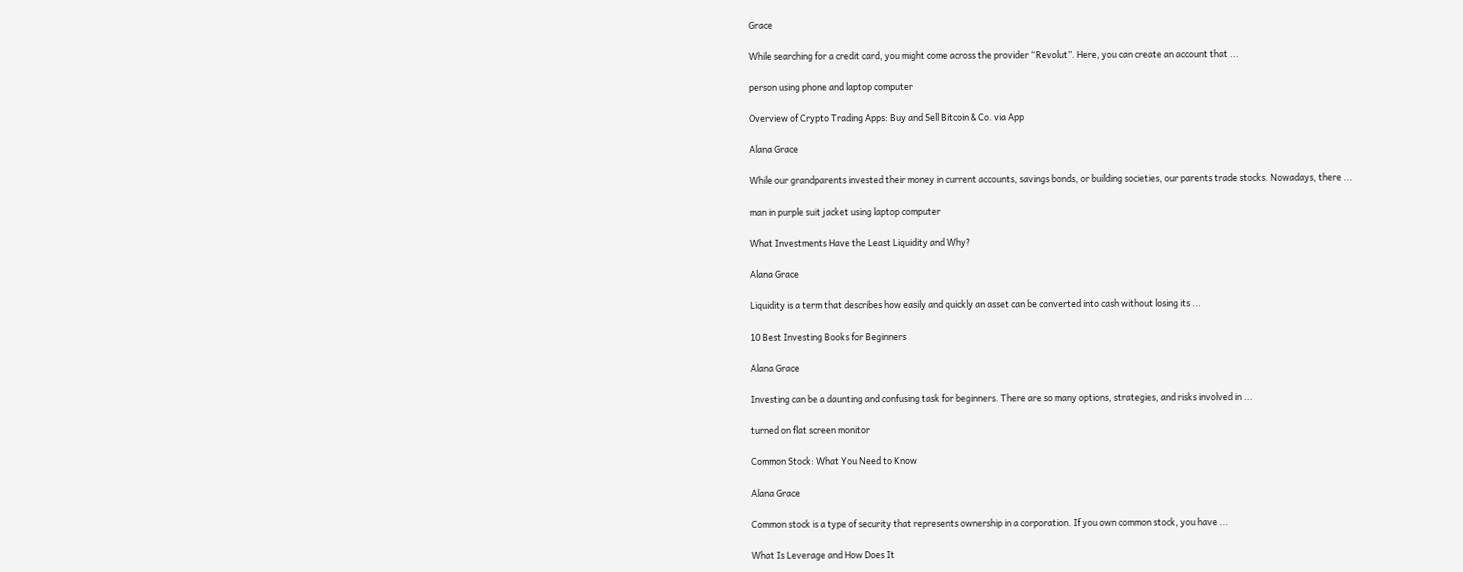Grace

While searching for a credit card, you might come across the provider “Revolut”. Here, you can create an account that ...

person using phone and laptop computer

Overview of Crypto Trading Apps: Buy and Sell Bitcoin & Co. via App

Alana Grace

While our grandparents invested their money in current accounts, savings bonds, or building societies, our parents trade stocks. Nowadays, there ...

man in purple suit jacket using laptop computer

What Investments Have the Least Liquidity and Why?

Alana Grace

Liquidity is a term that describes how easily and quickly an asset can be converted into cash without losing its ...

10 Best Investing Books for Beginners

Alana Grace

Investing can be a daunting and confusing task for beginners. There are so many options, strategies, and risks involved in ...

turned on flat screen monitor

Common Stock: What You Need to Know

Alana Grace

Common stock is a type of security that represents ownership in a corporation. If you own common stock, you have ...

What Is Leverage and How Does It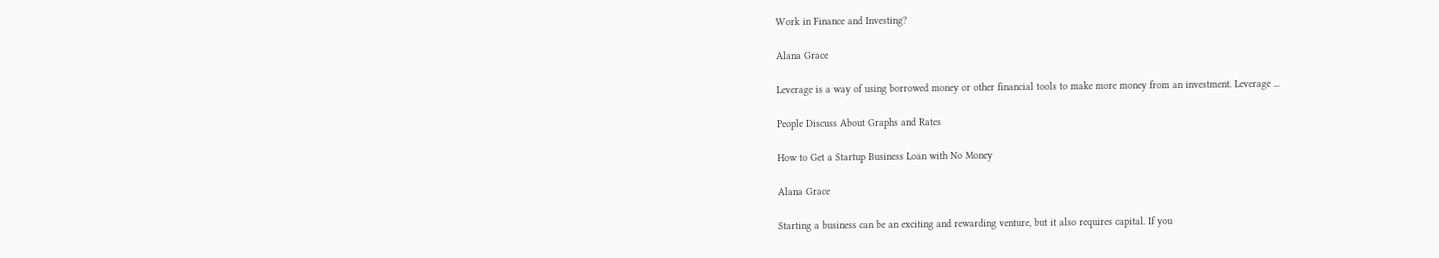Work in Finance and Investing?

Alana Grace

Leverage is a way of using borrowed money or other financial tools to make more money from an investment. Leverage ...

People Discuss About Graphs and Rates

How to Get a Startup Business Loan with No Money

Alana Grace

Starting a business can be an exciting and rewarding venture, but it also requires capital. If you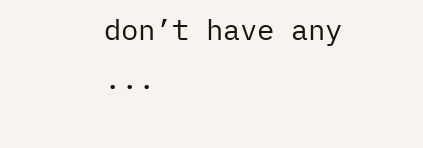don’t have any ...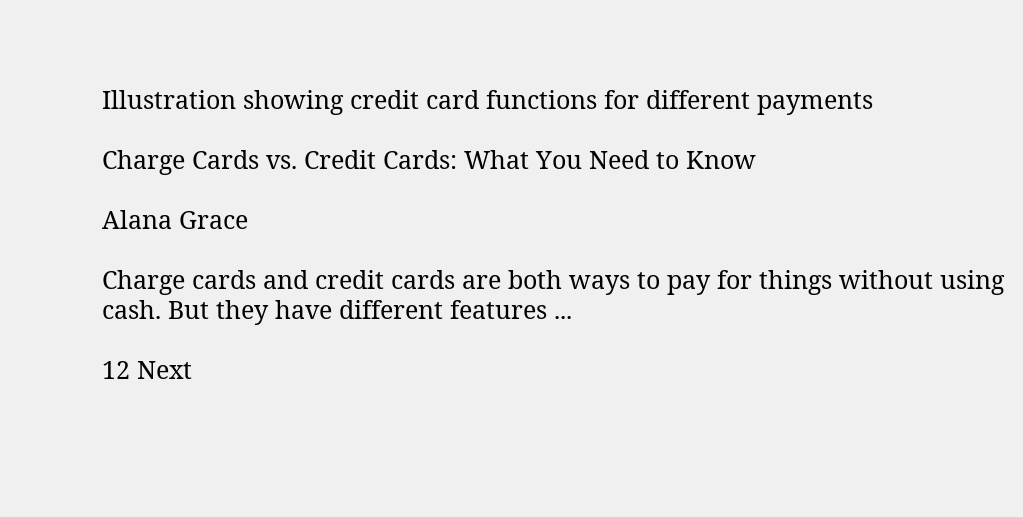Illustration showing credit card functions for different payments

Charge Cards vs. Credit Cards: What You Need to Know

Alana Grace

Charge cards and credit cards are both ways to pay for things without using cash. But they have different features ...

12 Next